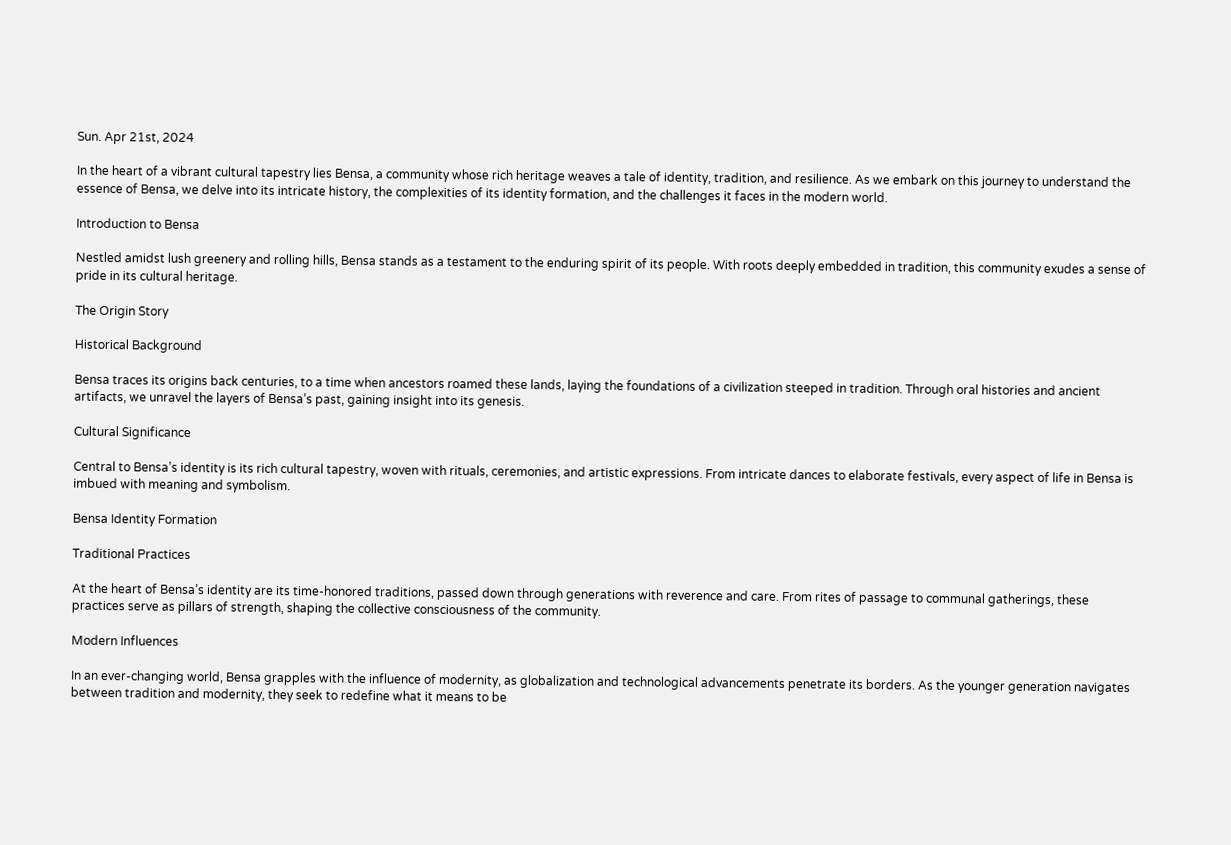Sun. Apr 21st, 2024

In the heart of a vibrant cultural tapestry lies Bensa, a community whose rich heritage weaves a tale of identity, tradition, and resilience. As we embark on this journey to understand the essence of Bensa, we delve into its intricate history, the complexities of its identity formation, and the challenges it faces in the modern world.

Introduction to Bensa

Nestled amidst lush greenery and rolling hills, Bensa stands as a testament to the enduring spirit of its people. With roots deeply embedded in tradition, this community exudes a sense of pride in its cultural heritage.

The Origin Story

Historical Background

Bensa traces its origins back centuries, to a time when ancestors roamed these lands, laying the foundations of a civilization steeped in tradition. Through oral histories and ancient artifacts, we unravel the layers of Bensa’s past, gaining insight into its genesis.

Cultural Significance

Central to Bensa’s identity is its rich cultural tapestry, woven with rituals, ceremonies, and artistic expressions. From intricate dances to elaborate festivals, every aspect of life in Bensa is imbued with meaning and symbolism.

Bensa Identity Formation

Traditional Practices

At the heart of Bensa’s identity are its time-honored traditions, passed down through generations with reverence and care. From rites of passage to communal gatherings, these practices serve as pillars of strength, shaping the collective consciousness of the community.

Modern Influences

In an ever-changing world, Bensa grapples with the influence of modernity, as globalization and technological advancements penetrate its borders. As the younger generation navigates between tradition and modernity, they seek to redefine what it means to be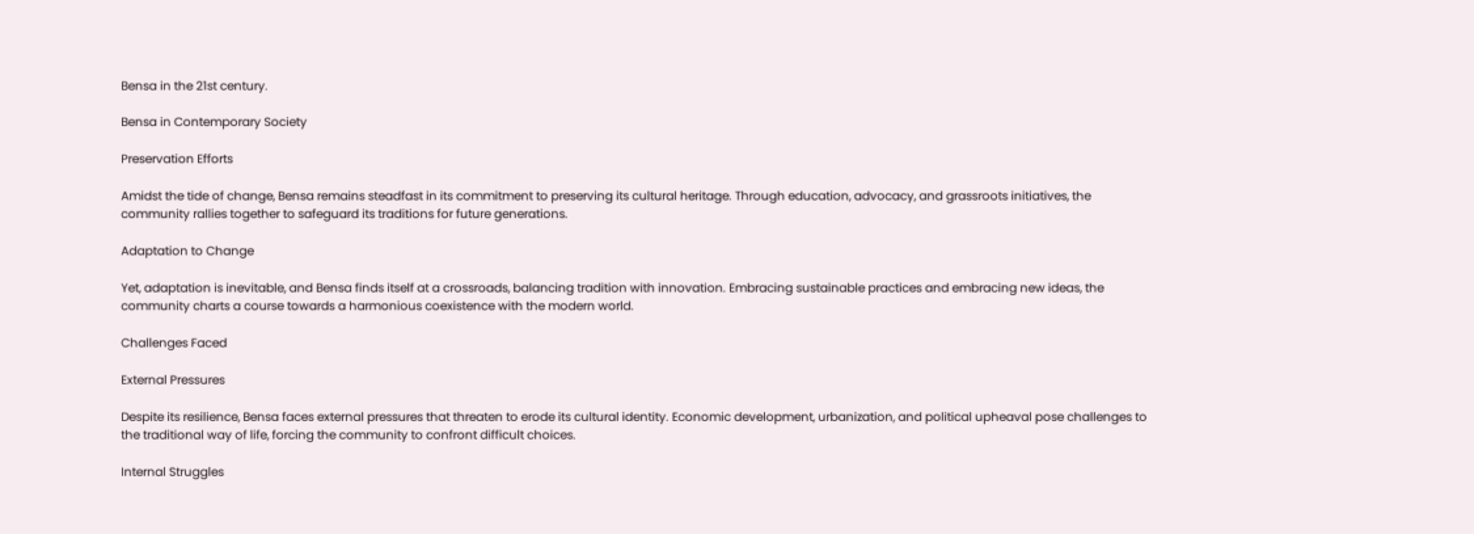Bensa in the 21st century.

Bensa in Contemporary Society

Preservation Efforts

Amidst the tide of change, Bensa remains steadfast in its commitment to preserving its cultural heritage. Through education, advocacy, and grassroots initiatives, the community rallies together to safeguard its traditions for future generations.

Adaptation to Change

Yet, adaptation is inevitable, and Bensa finds itself at a crossroads, balancing tradition with innovation. Embracing sustainable practices and embracing new ideas, the community charts a course towards a harmonious coexistence with the modern world.

Challenges Faced

External Pressures

Despite its resilience, Bensa faces external pressures that threaten to erode its cultural identity. Economic development, urbanization, and political upheaval pose challenges to the traditional way of life, forcing the community to confront difficult choices.

Internal Struggles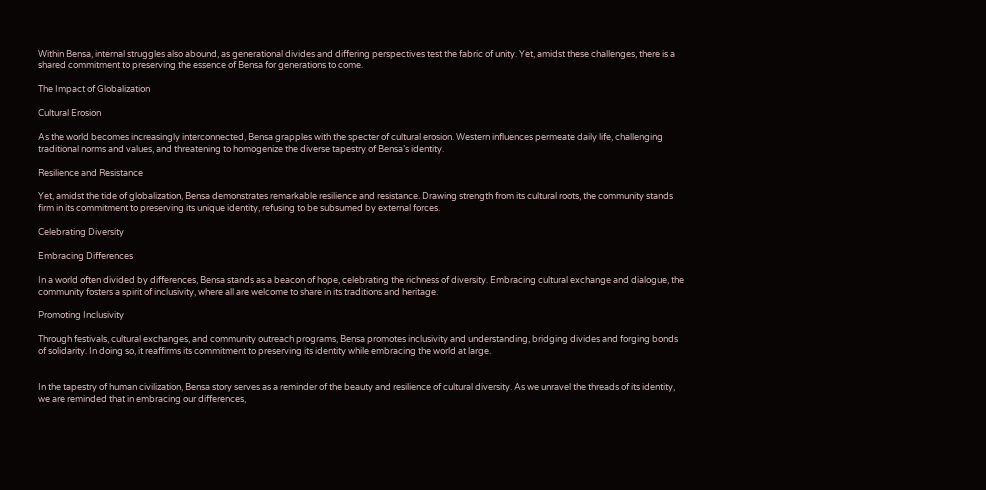Within Bensa, internal struggles also abound, as generational divides and differing perspectives test the fabric of unity. Yet, amidst these challenges, there is a shared commitment to preserving the essence of Bensa for generations to come.

The Impact of Globalization

Cultural Erosion

As the world becomes increasingly interconnected, Bensa grapples with the specter of cultural erosion. Western influences permeate daily life, challenging traditional norms and values, and threatening to homogenize the diverse tapestry of Bensa’s identity.

Resilience and Resistance

Yet, amidst the tide of globalization, Bensa demonstrates remarkable resilience and resistance. Drawing strength from its cultural roots, the community stands firm in its commitment to preserving its unique identity, refusing to be subsumed by external forces.

Celebrating Diversity

Embracing Differences

In a world often divided by differences, Bensa stands as a beacon of hope, celebrating the richness of diversity. Embracing cultural exchange and dialogue, the community fosters a spirit of inclusivity, where all are welcome to share in its traditions and heritage.

Promoting Inclusivity

Through festivals, cultural exchanges, and community outreach programs, Bensa promotes inclusivity and understanding, bridging divides and forging bonds of solidarity. In doing so, it reaffirms its commitment to preserving its identity while embracing the world at large.


In the tapestry of human civilization, Bensa story serves as a reminder of the beauty and resilience of cultural diversity. As we unravel the threads of its identity, we are reminded that in embracing our differences,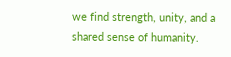we find strength, unity, and a shared sense of humanity.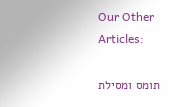Our Other Articles:

תומס ומסילת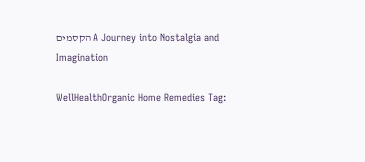הקסמים A Journey into Nostalgia and Imagination

WellHealthOrganic Home Remedies Tag: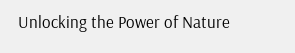Unlocking the Power of Nature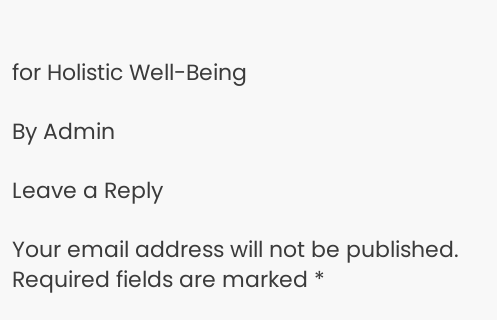for Holistic Well-Being

By Admin

Leave a Reply

Your email address will not be published. Required fields are marked *